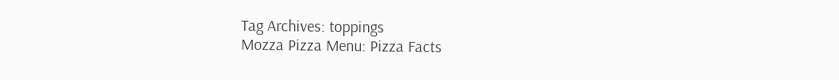Tag Archives: toppings
Mozza Pizza Menu: Pizza Facts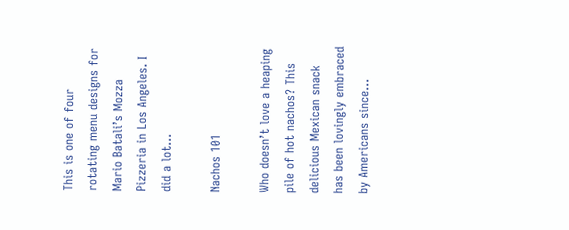This is one of four rotating menu designs for Mario Batali’s Mozza Pizzeria in Los Angeles. I did a lot…

Nachos 101

Who doesn’t love a heaping pile of hot nachos? This delicious Mexican snack has been lovingly embraced by Americans since…